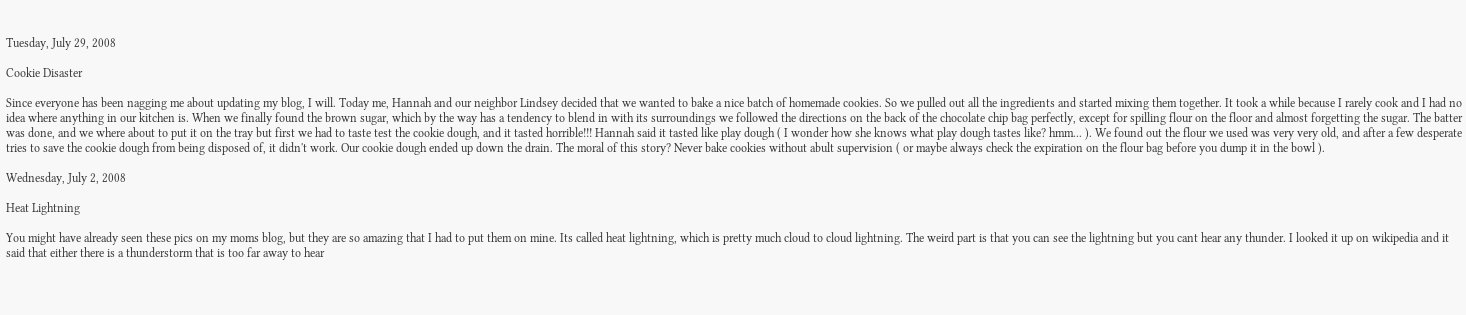Tuesday, July 29, 2008

Cookie Disaster

Since everyone has been nagging me about updating my blog, I will. Today me, Hannah and our neighbor Lindsey decided that we wanted to bake a nice batch of homemade cookies. So we pulled out all the ingredients and started mixing them together. It took a while because I rarely cook and I had no idea where anything in our kitchen is. When we finally found the brown sugar, which by the way has a tendency to blend in with its surroundings we followed the directions on the back of the chocolate chip bag perfectly, except for spilling flour on the floor and almost forgetting the sugar. The batter was done, and we where about to put it on the tray but first we had to taste test the cookie dough, and it tasted horrible!!! Hannah said it tasted like play dough ( I wonder how she knows what play dough tastes like? hmm... ). We found out the flour we used was very very old, and after a few desperate tries to save the cookie dough from being disposed of, it didn't work. Our cookie dough ended up down the drain. The moral of this story? Never bake cookies without abult supervision ( or maybe always check the expiration on the flour bag before you dump it in the bowl ).

Wednesday, July 2, 2008

Heat Lightning

You might have already seen these pics on my moms blog, but they are so amazing that I had to put them on mine. Its called heat lightning, which is pretty much cloud to cloud lightning. The weird part is that you can see the lightning but you cant hear any thunder. I looked it up on wikipedia and it said that either there is a thunderstorm that is too far away to hear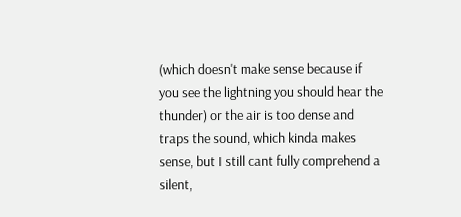(which doesn't make sense because if you see the lightning you should hear the thunder) or the air is too dense and traps the sound, which kinda makes sense, but I still cant fully comprehend a silent,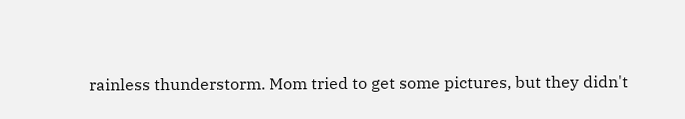rainless thunderstorm. Mom tried to get some pictures, but they didn't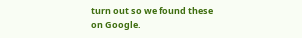turn out so we found these on Google.